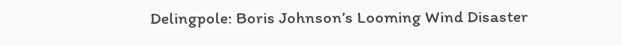Delingpole: Boris Johnson’s Looming Wind Disaster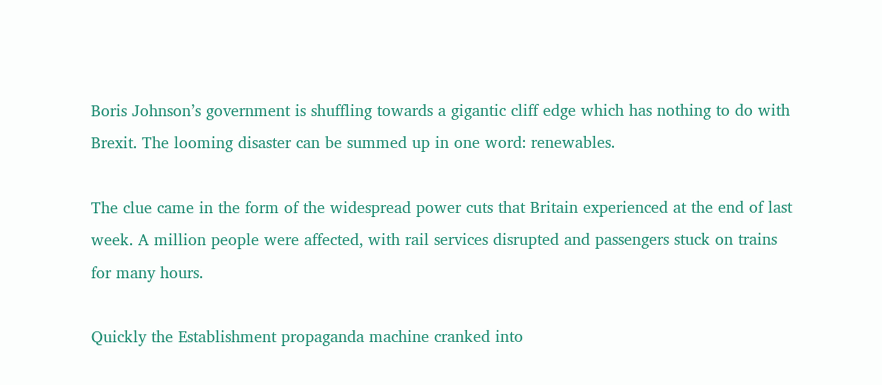Boris Johnson’s government is shuffling towards a gigantic cliff edge which has nothing to do with Brexit. The looming disaster can be summed up in one word: renewables.

The clue came in the form of the widespread power cuts that Britain experienced at the end of last week. A million people were affected, with rail services disrupted and passengers stuck on trains for many hours.

Quickly the Establishment propaganda machine cranked into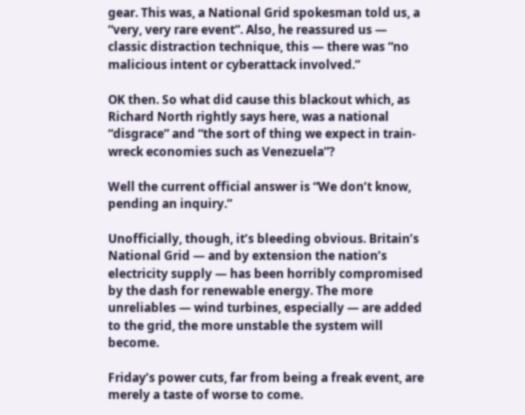gear. This was, a National Grid spokesman told us, a “very, very rare event”. Also, he reassured us — classic distraction technique, this — there was “no malicious intent or cyberattack involved.”

OK then. So what did cause this blackout which, as Richard North rightly says here, was a national “disgrace” and “the sort of thing we expect in train-wreck economies such as Venezuela”?

Well the current official answer is “We don’t know, pending an inquiry.”

Unofficially, though, it’s bleeding obvious. Britain’s National Grid — and by extension the nation’s electricity supply — has been horribly compromised by the dash for renewable energy. The more unreliables — wind turbines, especially — are added to the grid, the more unstable the system will become.

Friday’s power cuts, far from being a freak event, are merely a taste of worse to come.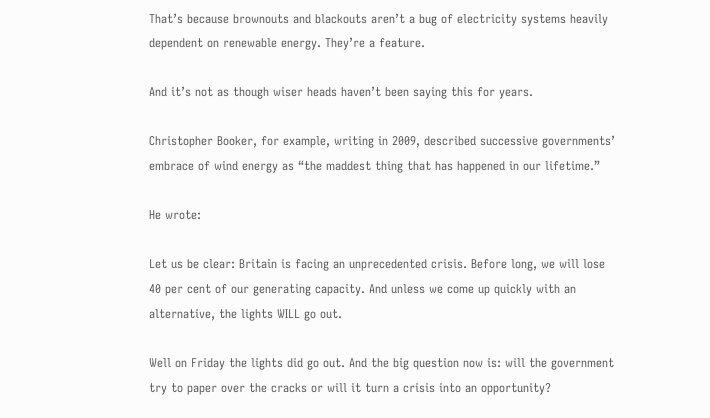That’s because brownouts and blackouts aren’t a bug of electricity systems heavily dependent on renewable energy. They’re a feature.

And it’s not as though wiser heads haven’t been saying this for years.

Christopher Booker, for example, writing in 2009, described successive governments’ embrace of wind energy as “the maddest thing that has happened in our lifetime.”

He wrote:

Let us be clear: Britain is facing an unprecedented crisis. Before long, we will lose 40 per cent of our generating capacity. And unless we come up quickly with an alternative, the lights WILL go out.

Well on Friday the lights did go out. And the big question now is: will the government try to paper over the cracks or will it turn a crisis into an opportunity?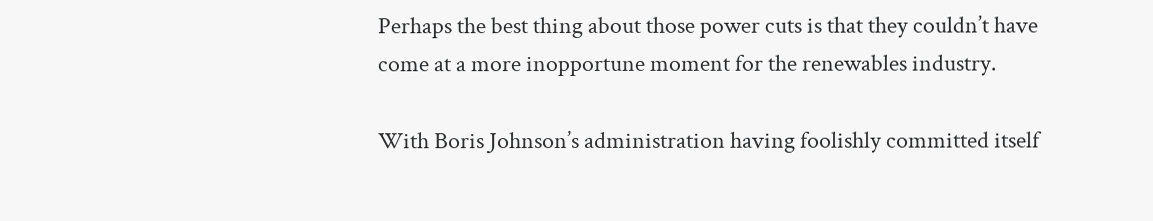Perhaps the best thing about those power cuts is that they couldn’t have come at a more inopportune moment for the renewables industry.

With Boris Johnson’s administration having foolishly committed itself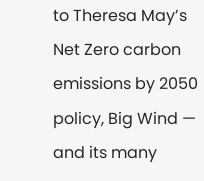to Theresa May’s Net Zero carbon emissions by 2050 policy, Big Wind — and its many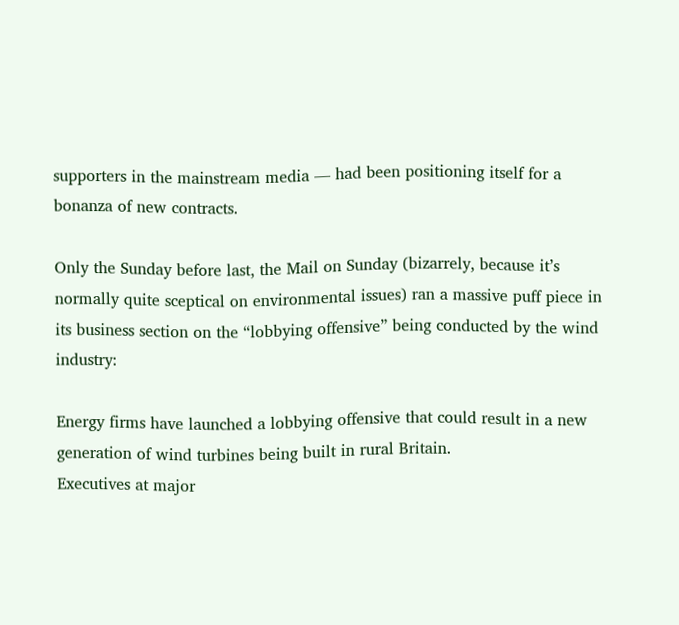supporters in the mainstream media — had been positioning itself for a bonanza of new contracts.

Only the Sunday before last, the Mail on Sunday (bizarrely, because it’s normally quite sceptical on environmental issues) ran a massive puff piece in its business section on the “lobbying offensive” being conducted by the wind industry:

Energy firms have launched a lobbying offensive that could result in a new
generation of wind turbines being built in rural Britain.
Executives at major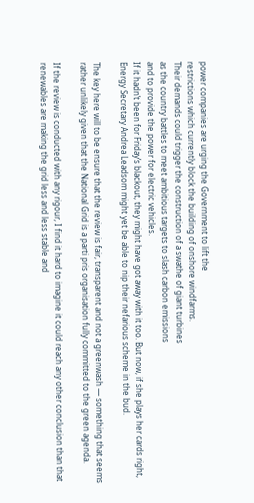power companies are urging the Government to lift the
restrictions which currently block the building of onshore windfarms.
Their demands could trigger the construction of a swathe of giant turbines
as the country battles to meet ambitious targets to slash carbon emissions
and to provide the power for electric vehicles.
If it hadn’t been for Friday’s blackout, they might have got away with it too. But now, if she plays her cards right, Energy Secretary Andrea Leadsom might yet be able to nip their nefarious scheme in the bud.

The key here will to be ensure that the review is fair, transparent and not a greenwash — something that seems rather unlikely given that the National Grid is a parti pris organisation fully committed to the green agenda.

If the review is conducted with any rigour, I find it hard to imagine it could reach any other conclusion than that renewables are making the grid less and less stable and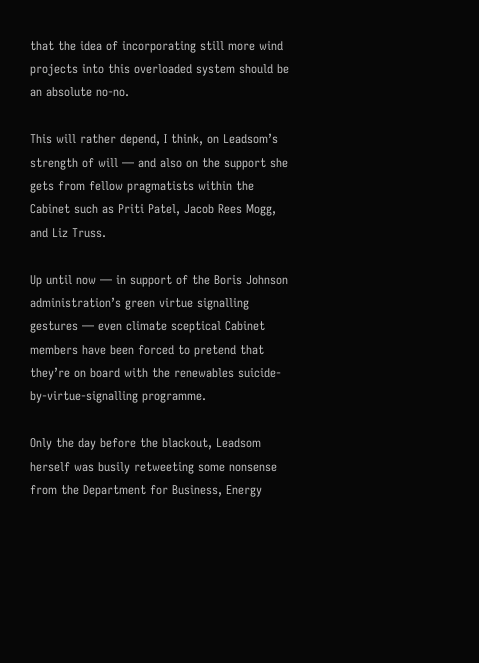that the idea of incorporating still more wind projects into this overloaded system should be an absolute no-no.

This will rather depend, I think, on Leadsom’s strength of will — and also on the support she gets from fellow pragmatists within the Cabinet such as Priti Patel, Jacob Rees Mogg, and Liz Truss.

Up until now — in support of the Boris Johnson administration’s green virtue signalling gestures — even climate sceptical Cabinet members have been forced to pretend that they’re on board with the renewables suicide-by-virtue-signalling programme.

Only the day before the blackout, Leadsom herself was busily retweeting some nonsense from the Department for Business, Energy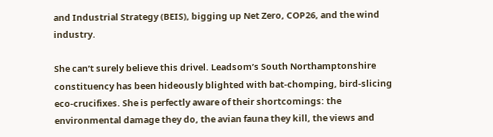and Industrial Strategy (BEIS), bigging up Net Zero, COP26, and the wind industry.

She can’t surely believe this drivel. Leadsom’s South Northamptonshire constituency has been hideously blighted with bat-chomping, bird-slicing eco-crucifixes. She is perfectly aware of their shortcomings: the environmental damage they do, the avian fauna they kill, the views and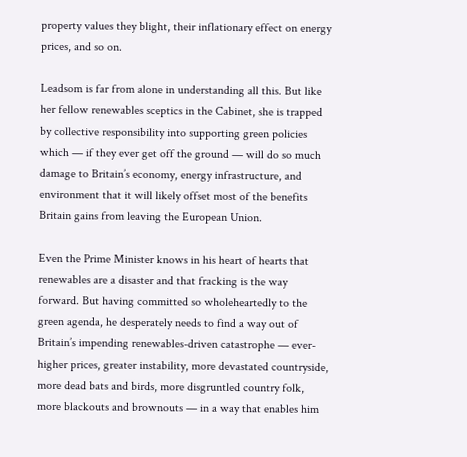property values they blight, their inflationary effect on energy prices, and so on.

Leadsom is far from alone in understanding all this. But like her fellow renewables sceptics in the Cabinet, she is trapped by collective responsibility into supporting green policies which — if they ever get off the ground — will do so much damage to Britain’s economy, energy infrastructure, and environment that it will likely offset most of the benefits Britain gains from leaving the European Union.

Even the Prime Minister knows in his heart of hearts that renewables are a disaster and that fracking is the way forward. But having committed so wholeheartedly to the green agenda, he desperately needs to find a way out of Britain’s impending renewables-driven catastrophe — ever-higher prices, greater instability, more devastated countryside, more dead bats and birds, more disgruntled country folk, more blackouts and brownouts — in a way that enables him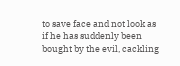to save face and not look as if he has suddenly been bought by the evil, cackling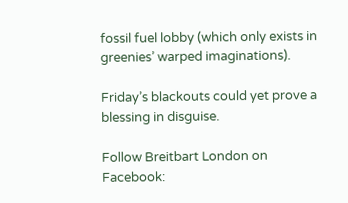fossil fuel lobby (which only exists in greenies’ warped imaginations).

Friday’s blackouts could yet prove a blessing in disguise.

Follow Breitbart London on Facebook: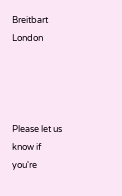Breitbart London




Please let us know if you're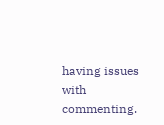having issues with commenting.